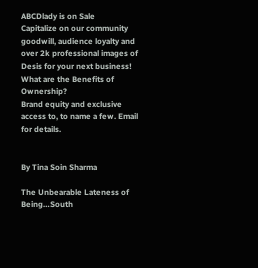ABCDlady is on Sale
Capitalize on our community goodwill, audience loyalty and over 2k professional images of Desis for your next business!
What are the Benefits of Ownership?
Brand equity and exclusive access to, to name a few. Email for details.


By Tina Soin Sharma

The Unbearable Lateness of Being…South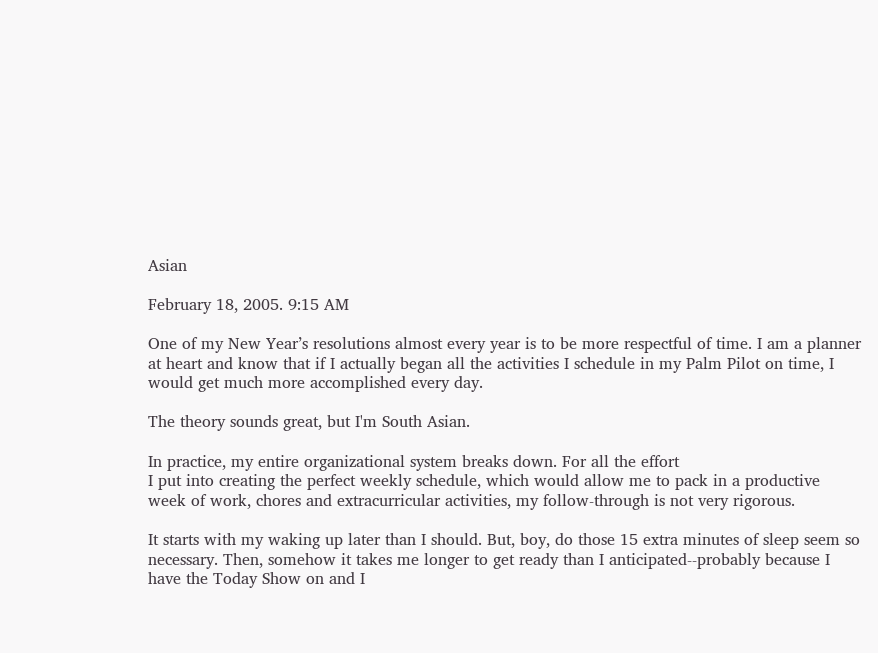Asian

February 18, 2005. 9:15 AM

One of my New Year’s resolutions almost every year is to be more respectful of time. I am a planner at heart and know that if I actually began all the activities I schedule in my Palm Pilot on time, I would get much more accomplished every day.

The theory sounds great, but I'm South Asian.

In practice, my entire organizational system breaks down. For all the effort
I put into creating the perfect weekly schedule, which would allow me to pack in a productive week of work, chores and extracurricular activities, my follow-through is not very rigorous.

It starts with my waking up later than I should. But, boy, do those 15 extra minutes of sleep seem so necessary. Then, somehow it takes me longer to get ready than I anticipated--probably because I have the Today Show on and I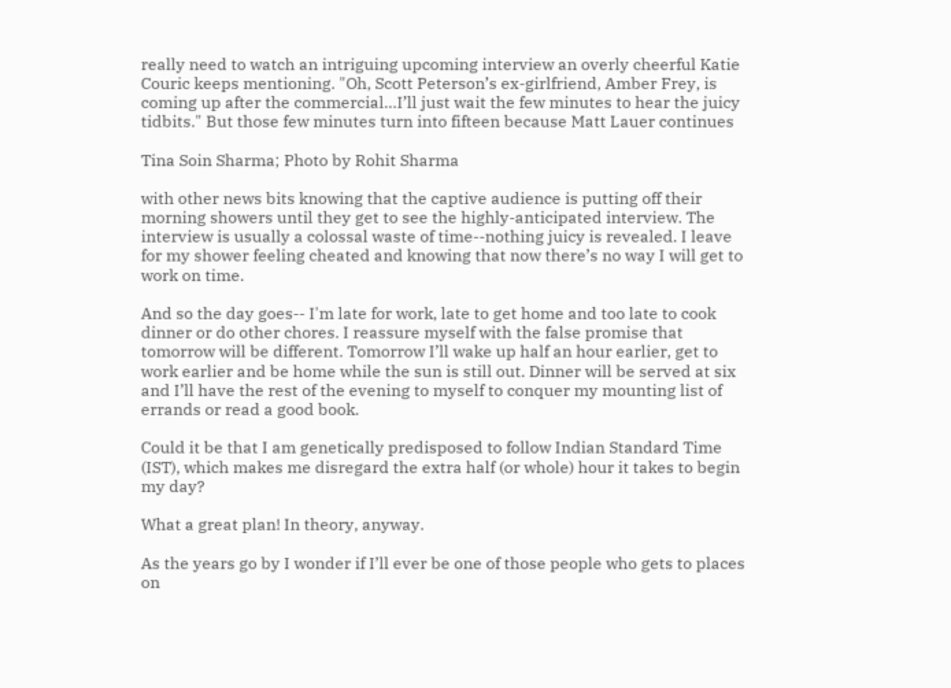really need to watch an intriguing upcoming interview an overly cheerful Katie Couric keeps mentioning. "Oh, Scott Peterson’s ex-girlfriend, Amber Frey, is
coming up after the commercial…I’ll just wait the few minutes to hear the juicy tidbits." But those few minutes turn into fifteen because Matt Lauer continues

Tina Soin Sharma; Photo by Rohit Sharma

with other news bits knowing that the captive audience is putting off their morning showers until they get to see the highly-anticipated interview. The interview is usually a colossal waste of time--nothing juicy is revealed. I leave for my shower feeling cheated and knowing that now there’s no way I will get to work on time.

And so the day goes-- I'm late for work, late to get home and too late to cook dinner or do other chores. I reassure myself with the false promise that tomorrow will be different. Tomorrow I’ll wake up half an hour earlier, get to work earlier and be home while the sun is still out. Dinner will be served at six and I’ll have the rest of the evening to myself to conquer my mounting list of errands or read a good book.

Could it be that I am genetically predisposed to follow Indian Standard Time (IST), which makes me disregard the extra half (or whole) hour it takes to begin my day?

What a great plan! In theory, anyway.

As the years go by I wonder if I’ll ever be one of those people who gets to places on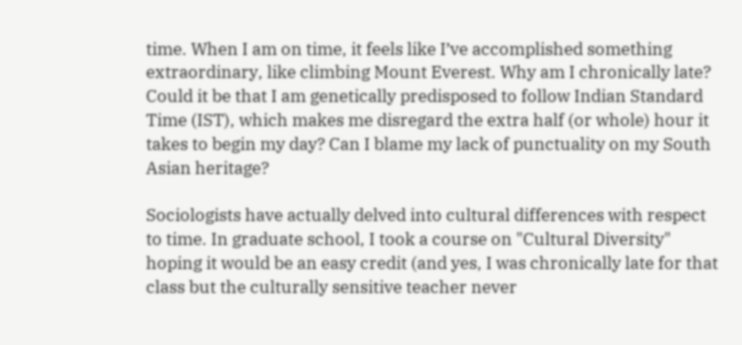time. When I am on time, it feels like I’ve accomplished something extraordinary, like climbing Mount Everest. Why am I chronically late? Could it be that I am genetically predisposed to follow Indian Standard Time (IST), which makes me disregard the extra half (or whole) hour it takes to begin my day? Can I blame my lack of punctuality on my South Asian heritage?

Sociologists have actually delved into cultural differences with respect to time. In graduate school, I took a course on "Cultural Diversity" hoping it would be an easy credit (and yes, I was chronically late for that class but the culturally sensitive teacher never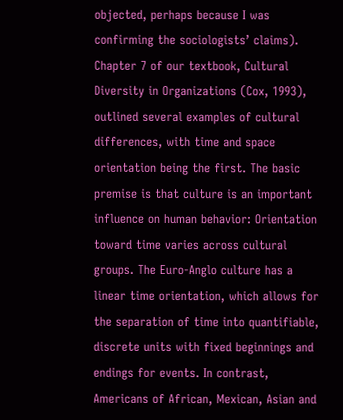objected, perhaps because I was confirming the sociologists’ claims). Chapter 7 of our textbook, Cultural Diversity in Organizations (Cox, 1993), outlined several examples of cultural differences, with time and space orientation being the first. The basic premise is that culture is an important influence on human behavior: Orientation toward time varies across cultural groups. The Euro-Anglo culture has a linear time orientation, which allows for the separation of time into quantifiable, discrete units with fixed beginnings and endings for events. In contrast, Americans of African, Mexican, Asian and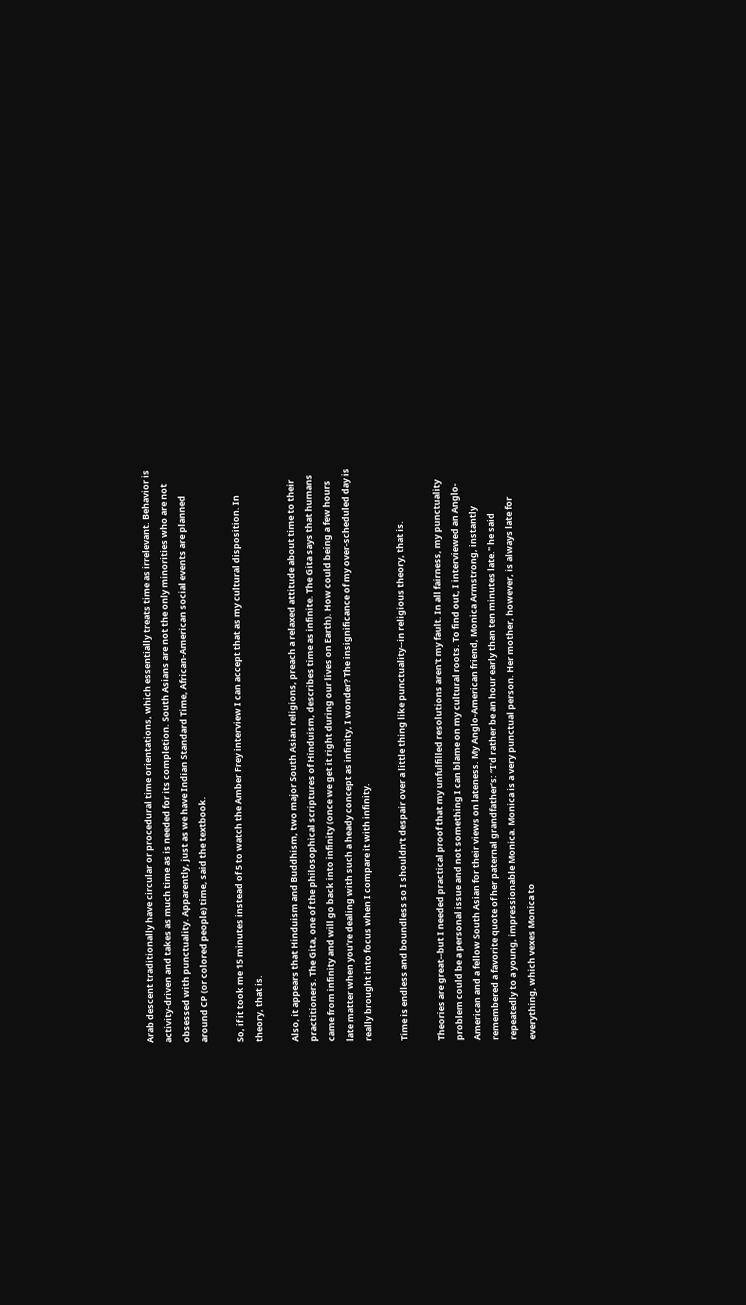Arab descent traditionally have circular or procedural time orientations, which essentially treats time as irrelevant. Behavior is activity-driven and takes as much time as is needed for its completion. South Asians are not the only minorities who are not obsessed with punctuality. Apparently, just as we have Indian Standard Time, African-American social events are planned around CP (or colored people) time, said the textbook.

So, if it took me 15 minutes instead of 5 to watch the Amber Frey interview I can accept that as my cultural disposition. In theory, that is.

Also, it appears that Hinduism and Buddhism, two major South Asian religions, preach a relaxed attitude about time to their practitioners. The Gita, one of the philosophical scriptures of Hinduism, describes time as infinite. The Gita says that humans came from infinity and will go back into infinity (once we get it right during our lives on Earth). How could being a few hours late matter when you’re dealing with such a heady concept as infinity, I wonder? The insignificance of my over-scheduled day is really brought into focus when I compare it with infinity.

Time is endless and boundless so I shouldn’t despair over a little thing like punctuality--in religious theory, that is.

Theories are great--but I needed practical proof that my unfulfilled resolutions aren't my fault. In all fairness, my punctuality problem could be a personal issue and not something I can blame on my cultural roots. To find out, I interviewed an Anglo-American and a fellow South Asian for their views on lateness. My Anglo-American friend, Monica Armstrong, instantly remembered a favorite quote of her paternal grandfather’s: “I’d rather be an hour early than ten minutes late." he said repeatedly to a young, impressionable Monica. Monica is a very punctual person. Her mother, however, is always late for everything, which vexes Monica to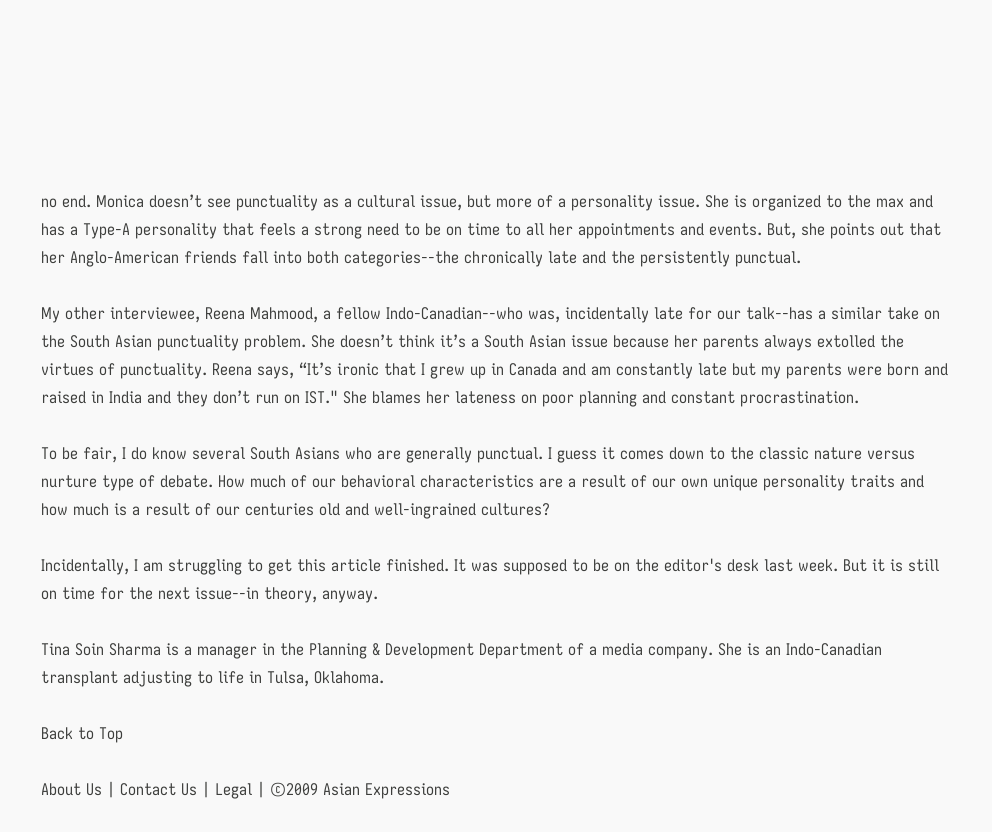no end. Monica doesn’t see punctuality as a cultural issue, but more of a personality issue. She is organized to the max and has a Type-A personality that feels a strong need to be on time to all her appointments and events. But, she points out that her Anglo-American friends fall into both categories--the chronically late and the persistently punctual.

My other interviewee, Reena Mahmood, a fellow Indo-Canadian--who was, incidentally late for our talk--has a similar take on the South Asian punctuality problem. She doesn’t think it’s a South Asian issue because her parents always extolled the virtues of punctuality. Reena says, “It’s ironic that I grew up in Canada and am constantly late but my parents were born and raised in India and they don’t run on IST." She blames her lateness on poor planning and constant procrastination.

To be fair, I do know several South Asians who are generally punctual. I guess it comes down to the classic nature versus nurture type of debate. How much of our behavioral characteristics are a result of our own unique personality traits and how much is a result of our centuries old and well-ingrained cultures?

Incidentally, I am struggling to get this article finished. It was supposed to be on the editor's desk last week. But it is still on time for the next issue--in theory, anyway.

Tina Soin Sharma is a manager in the Planning & Development Department of a media company. She is an Indo-Canadian transplant adjusting to life in Tulsa, Oklahoma.

Back to Top

About Us | Contact Us | Legal | ©2009 Asian Expressions